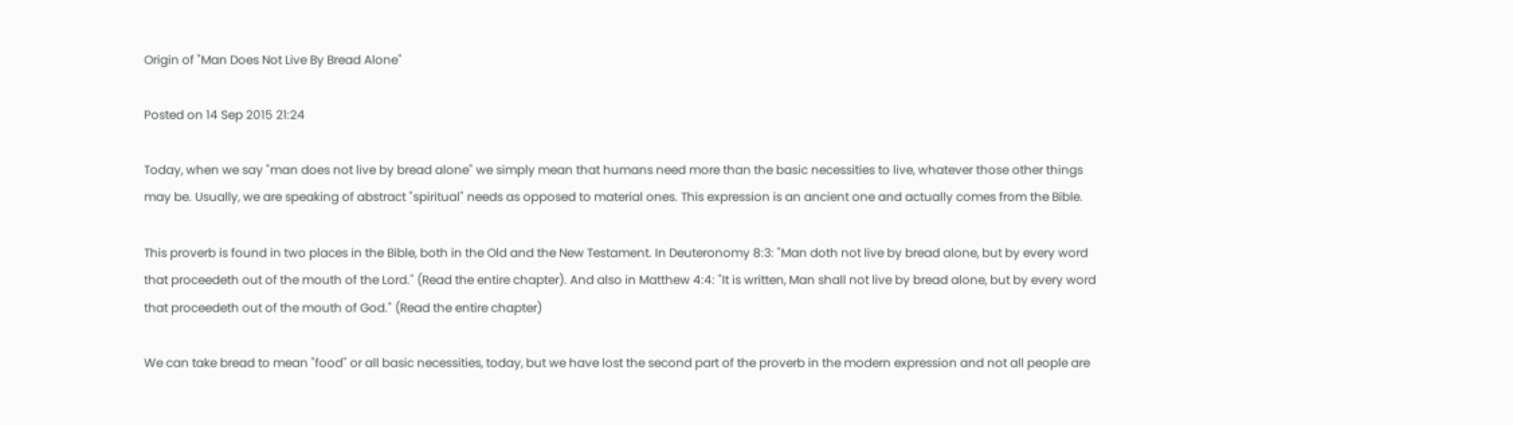Origin of "Man Does Not Live By Bread Alone"

Posted on 14 Sep 2015 21:24

Today, when we say "man does not live by bread alone" we simply mean that humans need more than the basic necessities to live, whatever those other things may be. Usually, we are speaking of abstract "spiritual" needs as opposed to material ones. This expression is an ancient one and actually comes from the Bible.

This proverb is found in two places in the Bible, both in the Old and the New Testament. In Deuteronomy 8:3: "Man doth not live by bread alone, but by every word that proceedeth out of the mouth of the Lord." (Read the entire chapter). And also in Matthew 4:4: "It is written, Man shall not live by bread alone, but by every word that proceedeth out of the mouth of God." (Read the entire chapter)

We can take bread to mean "food" or all basic necessities, today, but we have lost the second part of the proverb in the modern expression and not all people are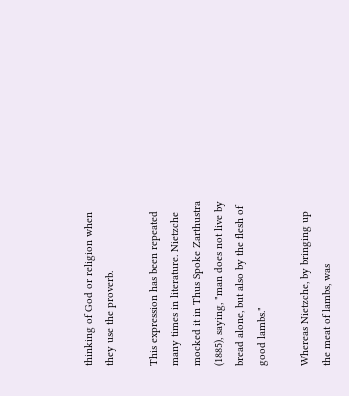thinking of God or religion when they use the proverb.

This expression has been repeated many times in literature. Nietzche mocked it in Thus Spoke Zarthustra (1885), saying, "man does not live by bread alone, but also by the flesh of good lambs."

Whereas Nietzche, by bringing up the meat of lambs, was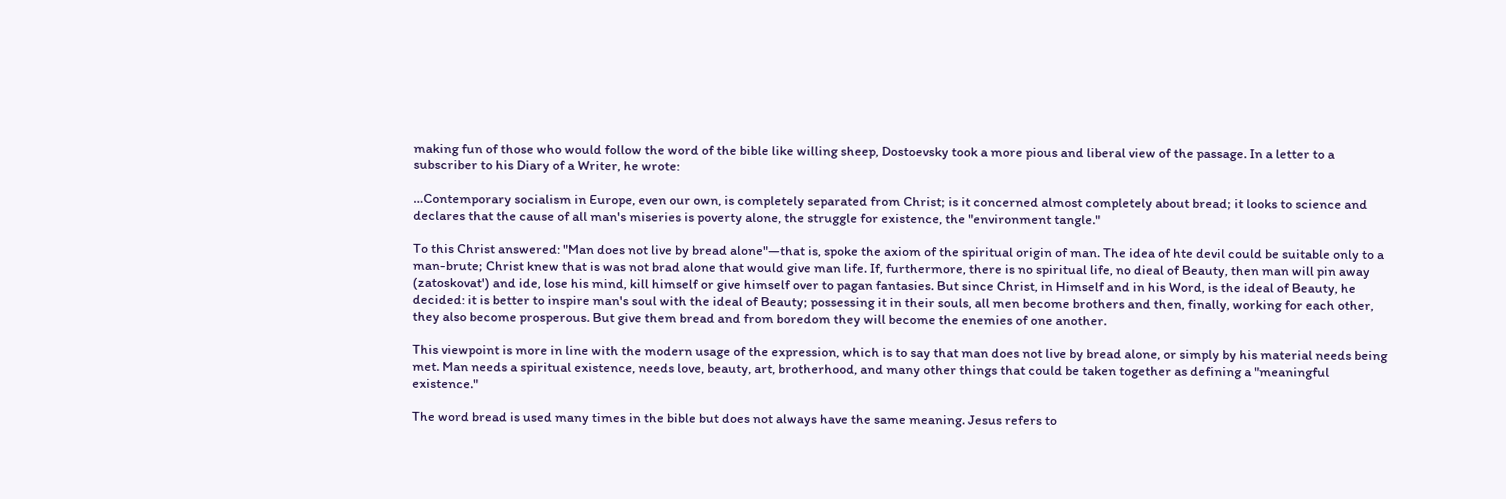making fun of those who would follow the word of the bible like willing sheep, Dostoevsky took a more pious and liberal view of the passage. In a letter to a subscriber to his Diary of a Writer, he wrote:

…Contemporary socialism in Europe, even our own, is completely separated from Christ; is it concerned almost completely about bread; it looks to science and declares that the cause of all man's miseries is poverty alone, the struggle for existence, the "environment tangle."

To this Christ answered: "Man does not live by bread alone"—that is, spoke the axiom of the spiritual origin of man. The idea of hte devil could be suitable only to a man-brute; Christ knew that is was not brad alone that would give man life. If, furthermore, there is no spiritual life, no dieal of Beauty, then man will pin away (zatoskovat') and ide, lose his mind, kill himself or give himself over to pagan fantasies. But since Christ, in Himself and in his Word, is the ideal of Beauty, he decided: it is better to inspire man's soul with the ideal of Beauty; possessing it in their souls, all men become brothers and then, finally, working for each other, they also become prosperous. But give them bread and from boredom they will become the enemies of one another.

This viewpoint is more in line with the modern usage of the expression, which is to say that man does not live by bread alone, or simply by his material needs being met. Man needs a spiritual existence, needs love, beauty, art, brotherhood, and many other things that could be taken together as defining a "meaningful existence."

The word bread is used many times in the bible but does not always have the same meaning. Jesus refers to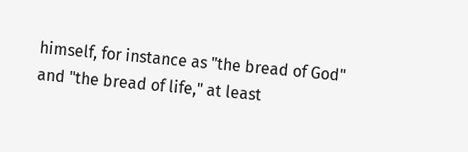himself, for instance as "the bread of God" and "the bread of life," at least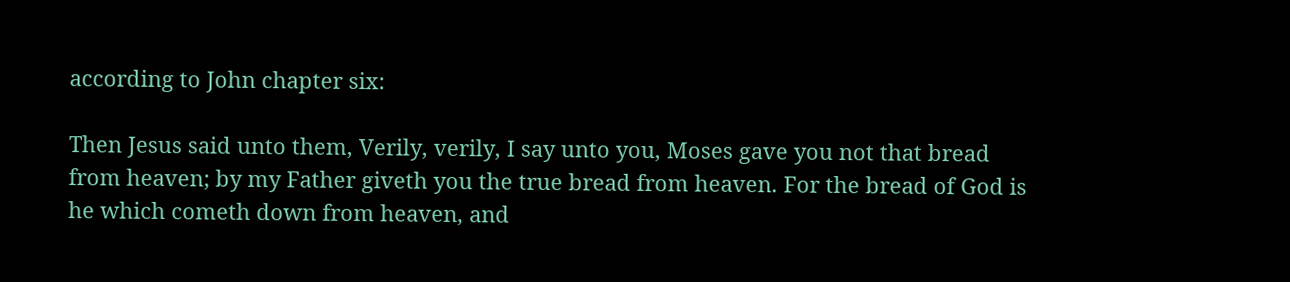according to John chapter six:

Then Jesus said unto them, Verily, verily, I say unto you, Moses gave you not that bread from heaven; by my Father giveth you the true bread from heaven. For the bread of God is he which cometh down from heaven, and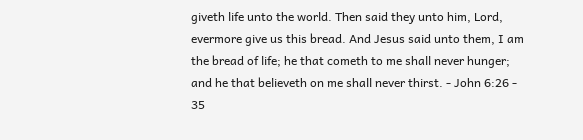giveth life unto the world. Then said they unto him, Lord, evermore give us this bread. And Jesus said unto them, I am the bread of life; he that cometh to me shall never hunger; and he that believeth on me shall never thirst. - John 6:26 - 35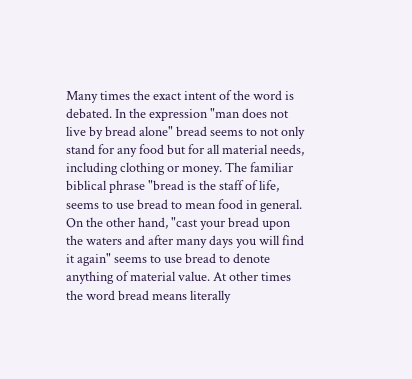Many times the exact intent of the word is debated. In the expression "man does not live by bread alone" bread seems to not only stand for any food but for all material needs, including clothing or money. The familiar biblical phrase "bread is the staff of life, seems to use bread to mean food in general. On the other hand, "cast your bread upon the waters and after many days you will find it again" seems to use bread to denote anything of material value. At other times the word bread means literally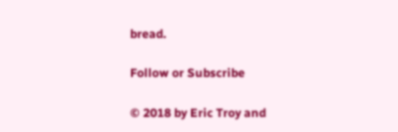bread.

Follow or Subscribe

© 2018 by Eric Troy and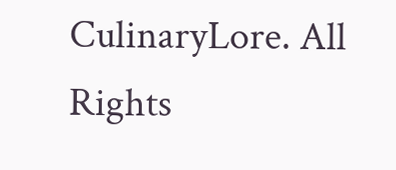CulinaryLore. All Rights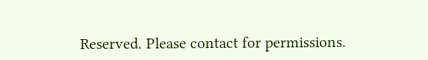Reserved. Please contact for permissions.